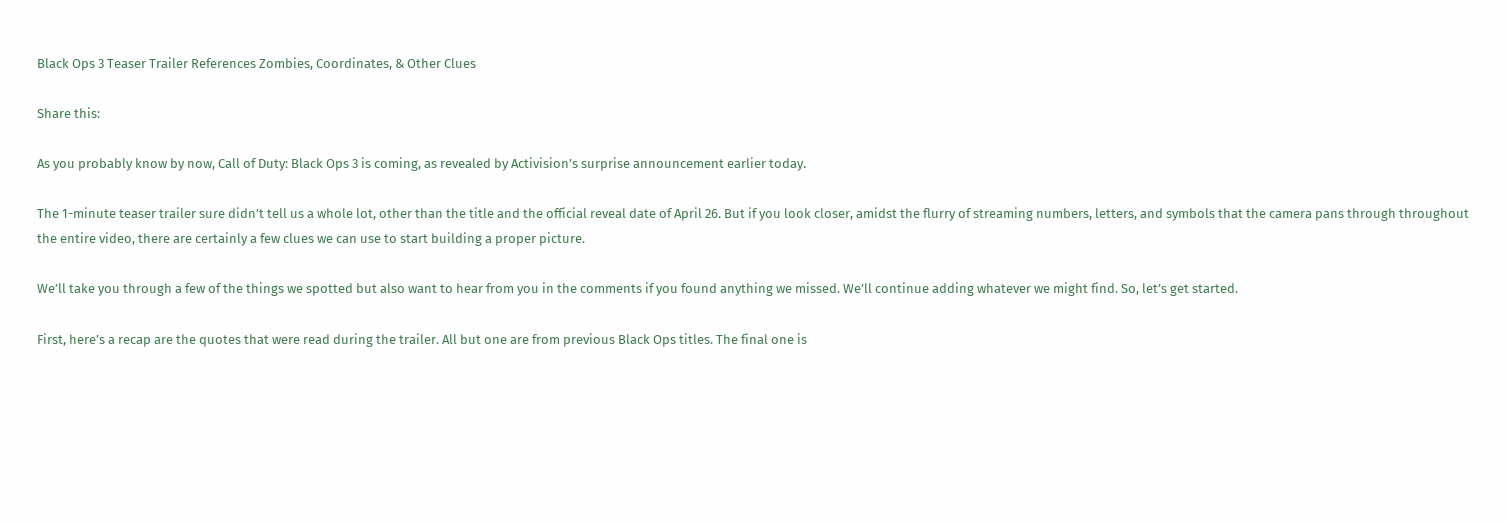Black Ops 3 Teaser Trailer References Zombies, Coordinates, & Other Clues

Share this:

As you probably know by now, Call of Duty: Black Ops 3 is coming, as revealed by Activision’s surprise announcement earlier today.

The 1-minute teaser trailer sure didn’t tell us a whole lot, other than the title and the official reveal date of April 26. But if you look closer, amidst the flurry of streaming numbers, letters, and symbols that the camera pans through throughout the entire video, there are certainly a few clues we can use to start building a proper picture.

We’ll take you through a few of the things we spotted but also want to hear from you in the comments if you found anything we missed. We’ll continue adding whatever we might find. So, let’s get started.

First, here’s a recap are the quotes that were read during the trailer. All but one are from previous Black Ops titles. The final one is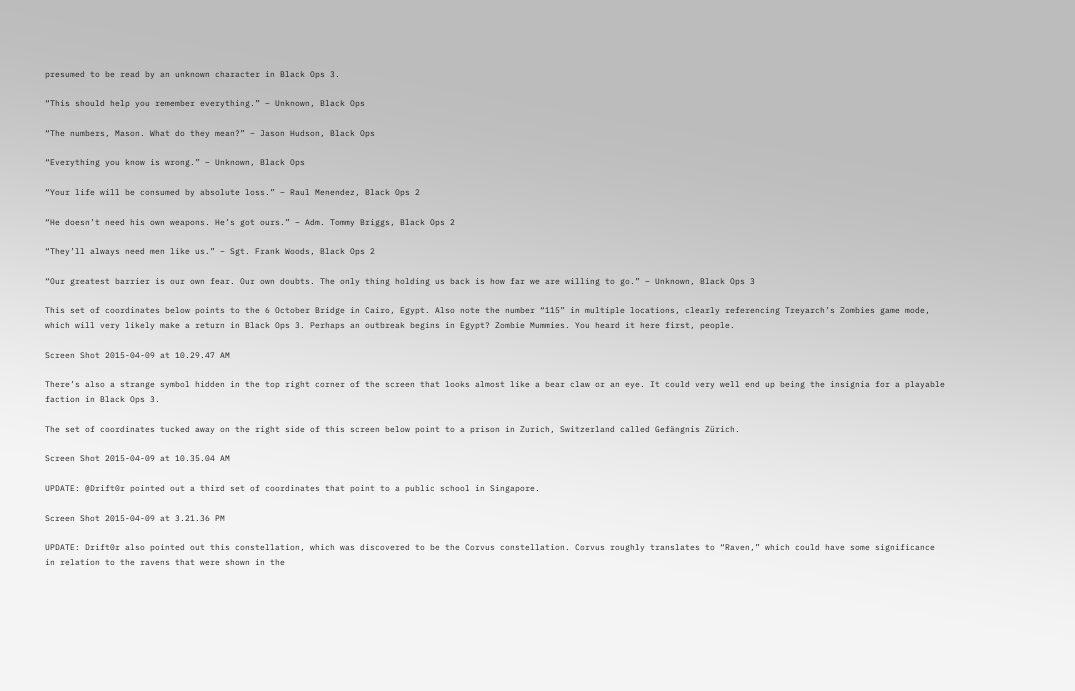presumed to be read by an unknown character in Black Ops 3.

“This should help you remember everything.” – Unknown, Black Ops

“The numbers, Mason. What do they mean?” – Jason Hudson, Black Ops

“Everything you know is wrong.” – Unknown, Black Ops

“Your life will be consumed by absolute loss.” – Raul Menendez, Black Ops 2

“He doesn’t need his own weapons. He’s got ours.” – Adm. Tommy Briggs, Black Ops 2

“They’ll always need men like us.” – Sgt. Frank Woods, Black Ops 2

“Our greatest barrier is our own fear. Our own doubts. The only thing holding us back is how far we are willing to go.” – Unknown, Black Ops 3

This set of coordinates below points to the 6 October Bridge in Cairo, Egypt. Also note the number “115” in multiple locations, clearly referencing Treyarch’s Zombies game mode, which will very likely make a return in Black Ops 3. Perhaps an outbreak begins in Egypt? Zombie Mummies. You heard it here first, people.

Screen Shot 2015-04-09 at 10.29.47 AM

There’s also a strange symbol hidden in the top right corner of the screen that looks almost like a bear claw or an eye. It could very well end up being the insignia for a playable faction in Black Ops 3.

The set of coordinates tucked away on the right side of this screen below point to a prison in Zurich, Switzerland called Gefängnis Zürich.

Screen Shot 2015-04-09 at 10.35.04 AM

UPDATE: @Drift0r pointed out a third set of coordinates that point to a public school in Singapore.

Screen Shot 2015-04-09 at 3.21.36 PM

UPDATE: Drift0r also pointed out this constellation, which was discovered to be the Corvus constellation. Corvus roughly translates to “Raven,” which could have some significance in relation to the ravens that were shown in the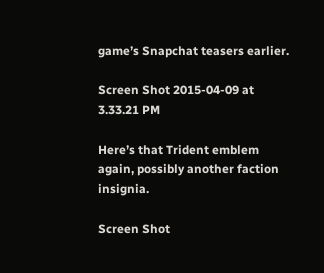game’s Snapchat teasers earlier.

Screen Shot 2015-04-09 at 3.33.21 PM

Here’s that Trident emblem again, possibly another faction insignia.

Screen Shot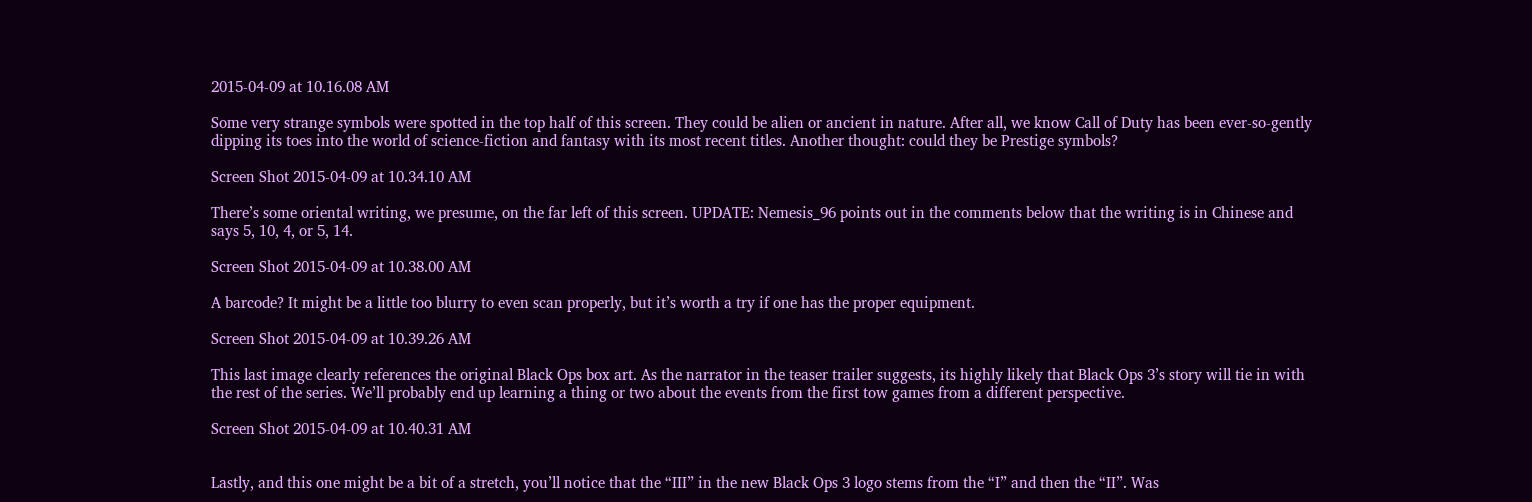2015-04-09 at 10.16.08 AM

Some very strange symbols were spotted in the top half of this screen. They could be alien or ancient in nature. After all, we know Call of Duty has been ever-so-gently dipping its toes into the world of science-fiction and fantasy with its most recent titles. Another thought: could they be Prestige symbols?

Screen Shot 2015-04-09 at 10.34.10 AM

There’s some oriental writing, we presume, on the far left of this screen. UPDATE: Nemesis_96 points out in the comments below that the writing is in Chinese and says 5, 10, 4, or 5, 14.

Screen Shot 2015-04-09 at 10.38.00 AM

A barcode? It might be a little too blurry to even scan properly, but it’s worth a try if one has the proper equipment.

Screen Shot 2015-04-09 at 10.39.26 AM

This last image clearly references the original Black Ops box art. As the narrator in the teaser trailer suggests, its highly likely that Black Ops 3’s story will tie in with the rest of the series. We’ll probably end up learning a thing or two about the events from the first tow games from a different perspective.

Screen Shot 2015-04-09 at 10.40.31 AM


Lastly, and this one might be a bit of a stretch, you’ll notice that the “III” in the new Black Ops 3 logo stems from the “I” and then the “II”. Was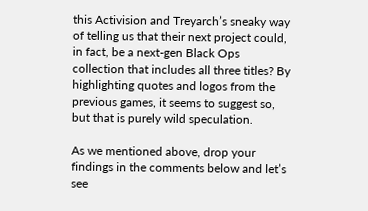this Activision and Treyarch’s sneaky way of telling us that their next project could, in fact, be a next-gen Black Ops collection that includes all three titles? By highlighting quotes and logos from the previous games, it seems to suggest so, but that is purely wild speculation.

As we mentioned above, drop your findings in the comments below and let’s see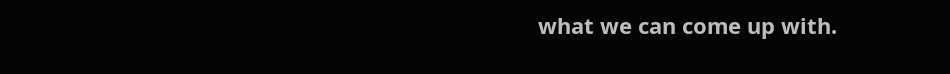what we can come up with.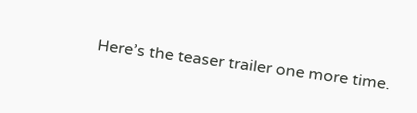Here’s the teaser trailer one more time.